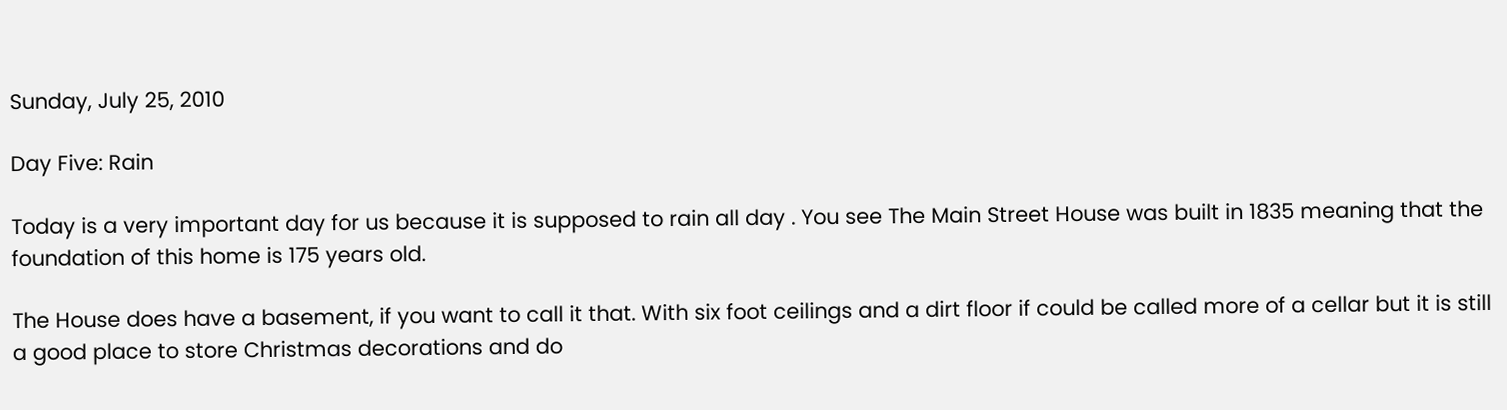Sunday, July 25, 2010

Day Five: Rain

Today is a very important day for us because it is supposed to rain all day . You see The Main Street House was built in 1835 meaning that the foundation of this home is 175 years old.

The House does have a basement, if you want to call it that. With six foot ceilings and a dirt floor if could be called more of a cellar but it is still a good place to store Christmas decorations and do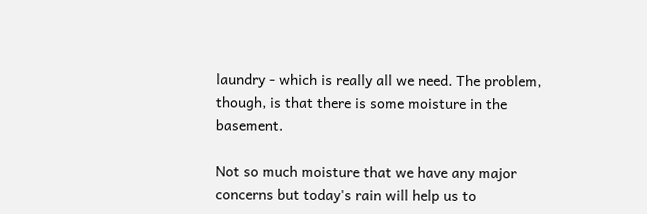laundry - which is really all we need. The problem, though, is that there is some moisture in the basement.

Not so much moisture that we have any major concerns but today's rain will help us to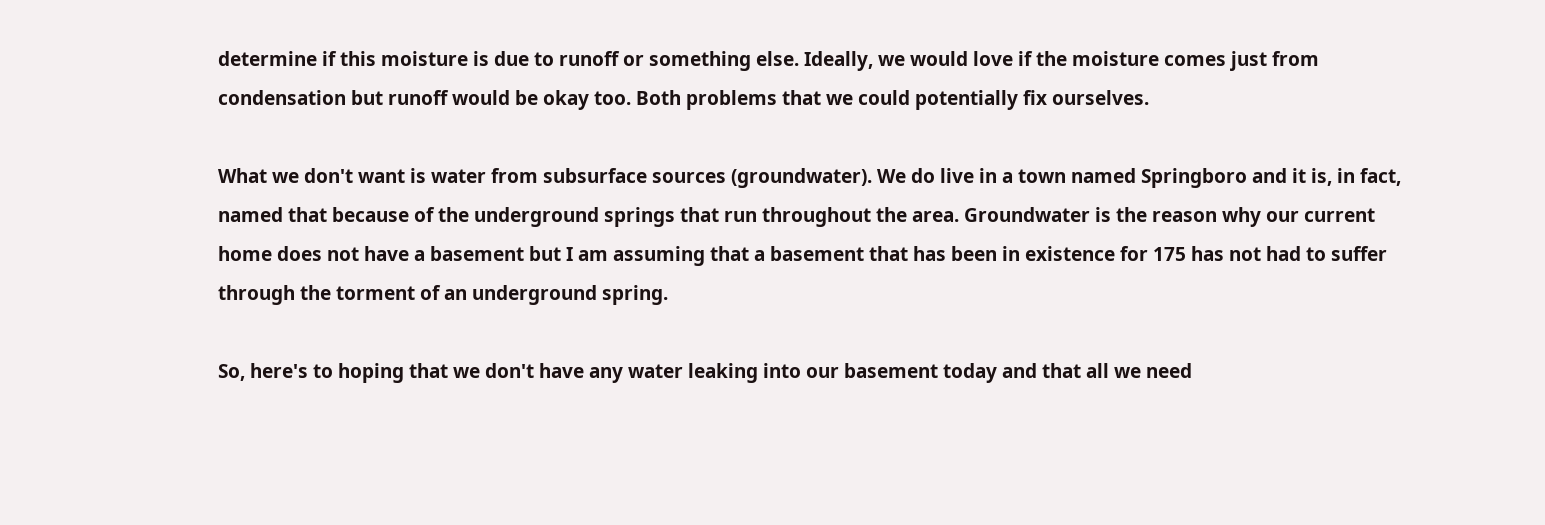determine if this moisture is due to runoff or something else. Ideally, we would love if the moisture comes just from condensation but runoff would be okay too. Both problems that we could potentially fix ourselves.

What we don't want is water from subsurface sources (groundwater). We do live in a town named Springboro and it is, in fact, named that because of the underground springs that run throughout the area. Groundwater is the reason why our current home does not have a basement but I am assuming that a basement that has been in existence for 175 has not had to suffer through the torment of an underground spring.

So, here's to hoping that we don't have any water leaking into our basement today and that all we need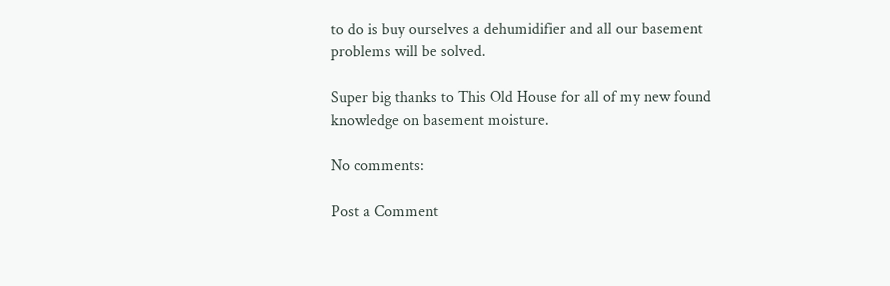to do is buy ourselves a dehumidifier and all our basement problems will be solved.

Super big thanks to This Old House for all of my new found knowledge on basement moisture.

No comments:

Post a Comment